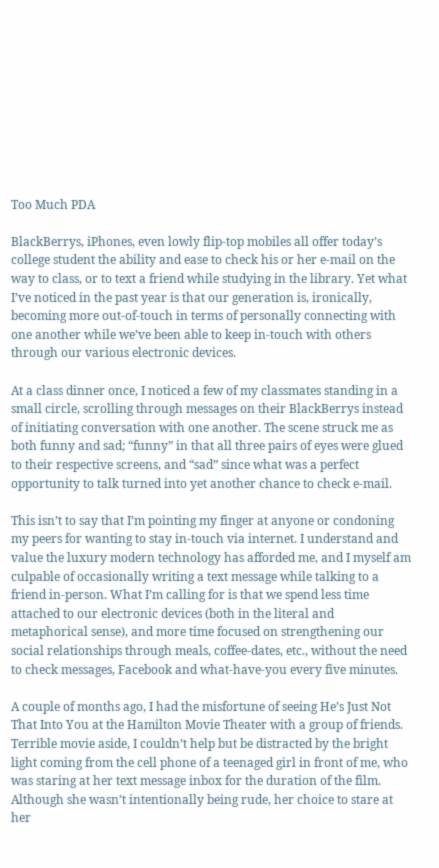Too Much PDA

BlackBerrys, iPhones, even lowly flip-top mobiles all offer today’s college student the ability and ease to check his or her e-mail on the way to class, or to text a friend while studying in the library. Yet what I’ve noticed in the past year is that our generation is, ironically, becoming more out-of-touch in terms of personally connecting with one another while we’ve been able to keep in-touch with others through our various electronic devices.

At a class dinner once, I noticed a few of my classmates standing in a small circle, scrolling through messages on their BlackBerrys instead of initiating conversation with one another. The scene struck me as both funny and sad; “funny” in that all three pairs of eyes were glued to their respective screens, and “sad” since what was a perfect opportunity to talk turned into yet another chance to check e-mail.

This isn’t to say that I’m pointing my finger at anyone or condoning my peers for wanting to stay in-touch via internet. I understand and value the luxury modern technology has afforded me, and I myself am culpable of occasionally writing a text message while talking to a friend in-person. What I’m calling for is that we spend less time attached to our electronic devices (both in the literal and metaphorical sense), and more time focused on strengthening our social relationships through meals, coffee-dates, etc., without the need to check messages, Facebook and what-have-you every five minutes.

A couple of months ago, I had the misfortune of seeing He’s Just Not That Into You at the Hamilton Movie Theater with a group of friends. Terrible movie aside, I couldn’t help but be distracted by the bright light coming from the cell phone of a teenaged girl in front of me, who was staring at her text message inbox for the duration of the film. Although she wasn’t intentionally being rude, her choice to stare at her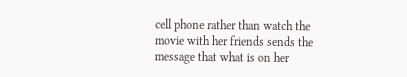cell phone rather than watch the movie with her friends sends the message that what is on her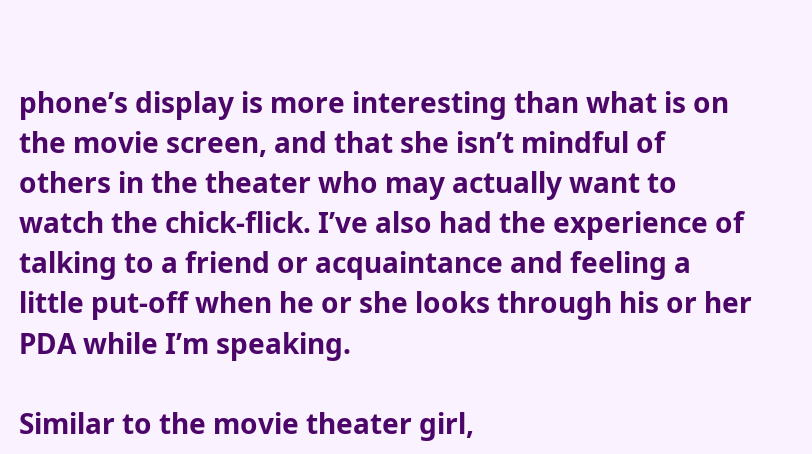phone’s display is more interesting than what is on the movie screen, and that she isn’t mindful of others in the theater who may actually want to watch the chick-flick. I’ve also had the experience of talking to a friend or acquaintance and feeling a little put-off when he or she looks through his or her PDA while I’m speaking.

Similar to the movie theater girl,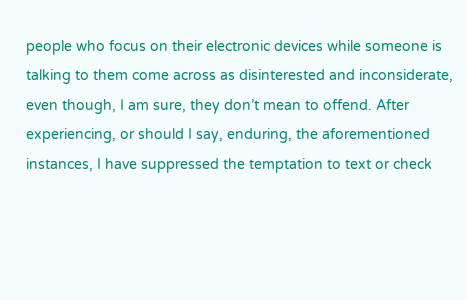people who focus on their electronic devices while someone is talking to them come across as disinterested and inconsiderate, even though, I am sure, they don’t mean to offend. After experiencing, or should I say, enduring, the aforementioned instances, I have suppressed the temptation to text or check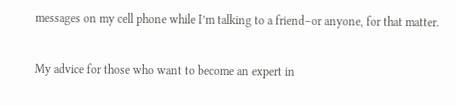messages on my cell phone while I’m talking to a friend–or anyone, for that matter.

My advice for those who want to become an expert in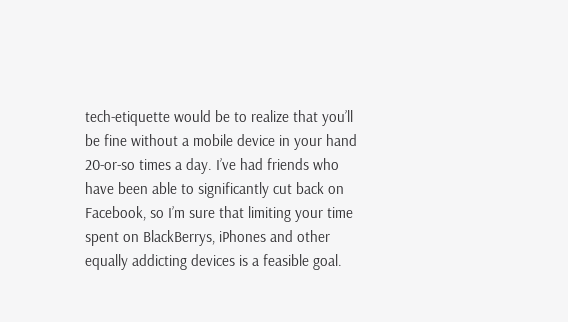tech-etiquette would be to realize that you’ll be fine without a mobile device in your hand 20-or-so times a day. I’ve had friends who have been able to significantly cut back on Facebook, so I’m sure that limiting your time spent on BlackBerrys, iPhones and other equally addicting devices is a feasible goal.